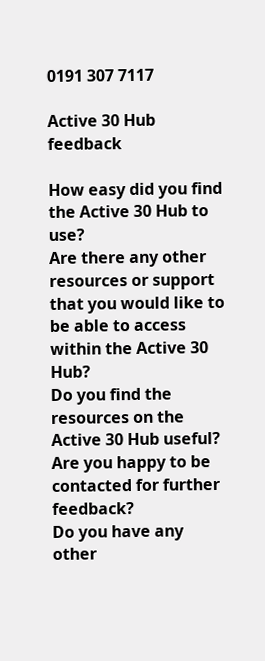0191 307 7117

Active 30 Hub feedback

How easy did you find the Active 30 Hub to use?
Are there any other resources or support that you would like to be able to access within the Active 30 Hub?
Do you find the resources on the Active 30 Hub useful?
Are you happy to be contacted for further feedback?
Do you have any other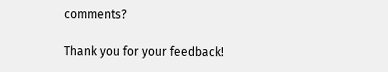comments?

Thank you for your feedback!